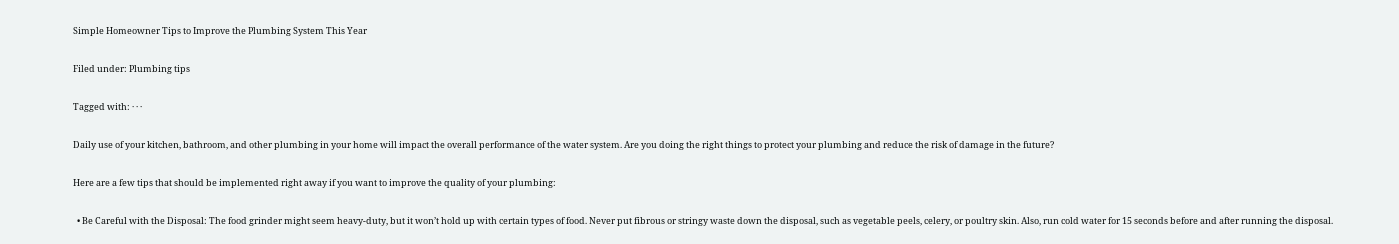Simple Homeowner Tips to Improve the Plumbing System This Year

Filed under: Plumbing tips

Tagged with: · · ·

Daily use of your kitchen, bathroom, and other plumbing in your home will impact the overall performance of the water system. Are you doing the right things to protect your plumbing and reduce the risk of damage in the future?

Here are a few tips that should be implemented right away if you want to improve the quality of your plumbing:

  • Be Careful with the Disposal: The food grinder might seem heavy-duty, but it won’t hold up with certain types of food. Never put fibrous or stringy waste down the disposal, such as vegetable peels, celery, or poultry skin. Also, run cold water for 15 seconds before and after running the disposal.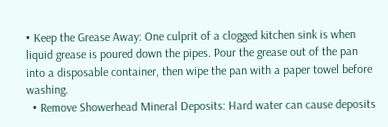• Keep the Grease Away: One culprit of a clogged kitchen sink is when liquid grease is poured down the pipes. Pour the grease out of the pan into a disposable container, then wipe the pan with a paper towel before washing.
  • Remove Showerhead Mineral Deposits: Hard water can cause deposits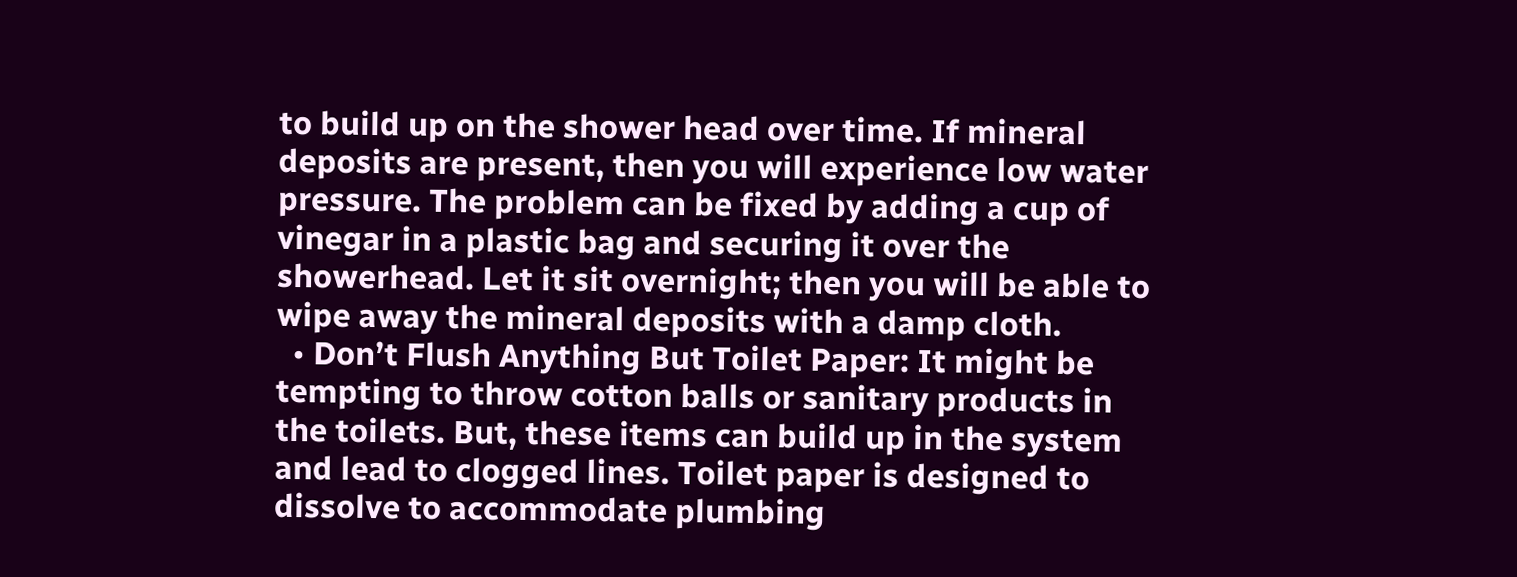to build up on the shower head over time. If mineral deposits are present, then you will experience low water pressure. The problem can be fixed by adding a cup of vinegar in a plastic bag and securing it over the showerhead. Let it sit overnight; then you will be able to wipe away the mineral deposits with a damp cloth.
  • Don’t Flush Anything But Toilet Paper: It might be tempting to throw cotton balls or sanitary products in the toilets. But, these items can build up in the system and lead to clogged lines. Toilet paper is designed to dissolve to accommodate plumbing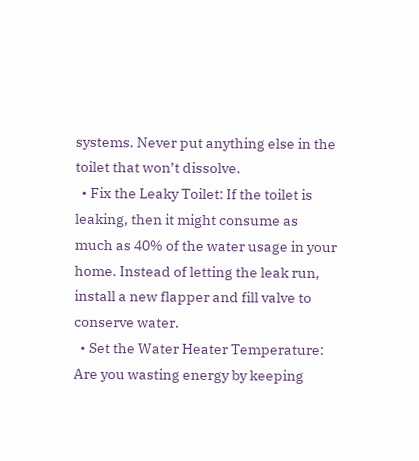systems. Never put anything else in the toilet that won’t dissolve.
  • Fix the Leaky Toilet: If the toilet is leaking, then it might consume as much as 40% of the water usage in your home. Instead of letting the leak run, install a new flapper and fill valve to conserve water.
  • Set the Water Heater Temperature: Are you wasting energy by keeping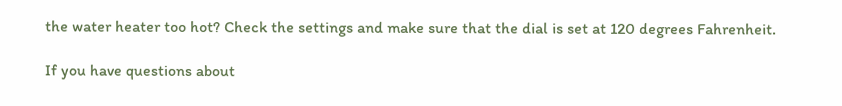the water heater too hot? Check the settings and make sure that the dial is set at 120 degrees Fahrenheit.

If you have questions about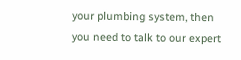your plumbing system, then you need to talk to our expert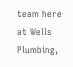team here at Wells Plumbing,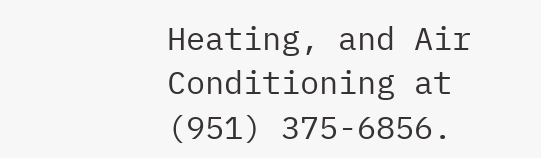Heating, and Air Conditioning at (951) 375-6856.